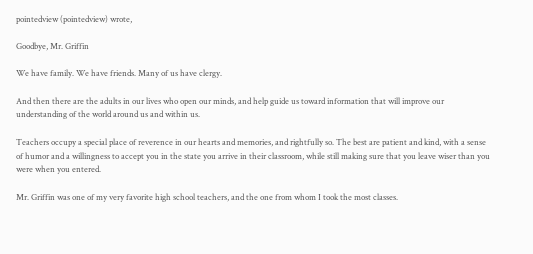pointedview (pointedview) wrote,

Goodbye, Mr. Griffin

We have family. We have friends. Many of us have clergy.

And then there are the adults in our lives who open our minds, and help guide us toward information that will improve our understanding of the world around us and within us.

Teachers occupy a special place of reverence in our hearts and memories, and rightfully so. The best are patient and kind, with a sense of humor and a willingness to accept you in the state you arrive in their classroom, while still making sure that you leave wiser than you were when you entered.

Mr. Griffin was one of my very favorite high school teachers, and the one from whom I took the most classes.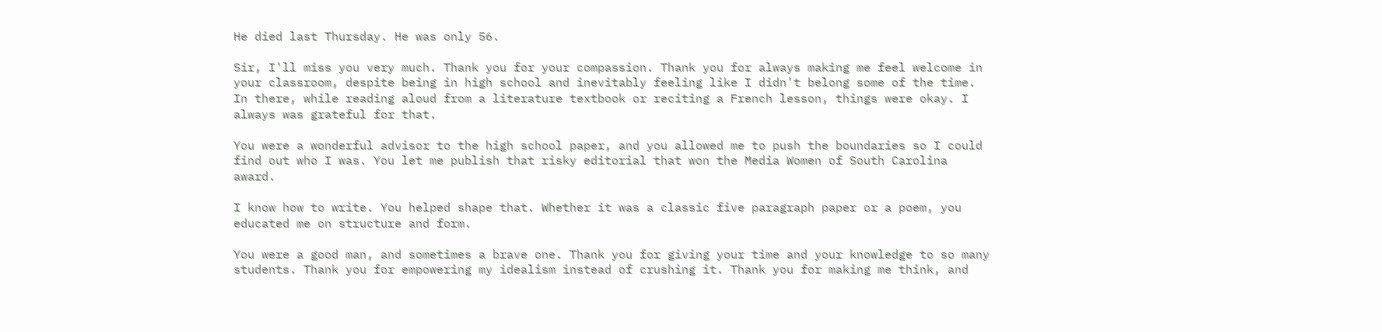He died last Thursday. He was only 56.

Sir, I'll miss you very much. Thank you for your compassion. Thank you for always making me feel welcome in your classroom, despite being in high school and inevitably feeling like I didn't belong some of the time. In there, while reading aloud from a literature textbook or reciting a French lesson, things were okay. I always was grateful for that.

You were a wonderful advisor to the high school paper, and you allowed me to push the boundaries so I could find out who I was. You let me publish that risky editorial that won the Media Women of South Carolina award.

I know how to write. You helped shape that. Whether it was a classic five paragraph paper or a poem, you educated me on structure and form.

You were a good man, and sometimes a brave one. Thank you for giving your time and your knowledge to so many students. Thank you for empowering my idealism instead of crushing it. Thank you for making me think, and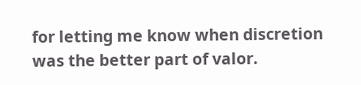for letting me know when discretion was the better part of valor.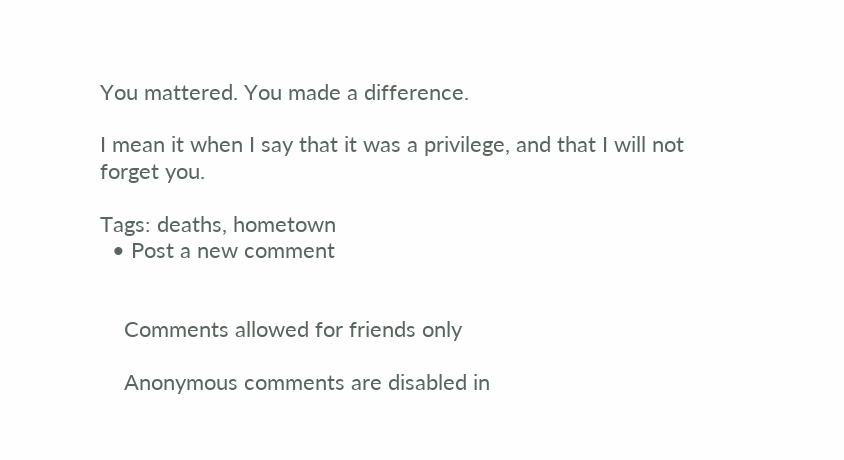You mattered. You made a difference.

I mean it when I say that it was a privilege, and that I will not forget you.

Tags: deaths, hometown
  • Post a new comment


    Comments allowed for friends only

    Anonymous comments are disabled in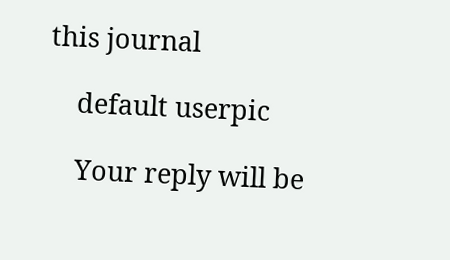this journal

    default userpic

    Your reply will be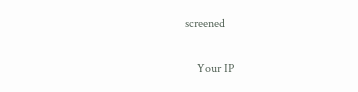screened

    Your IP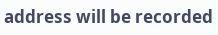address will be recorded